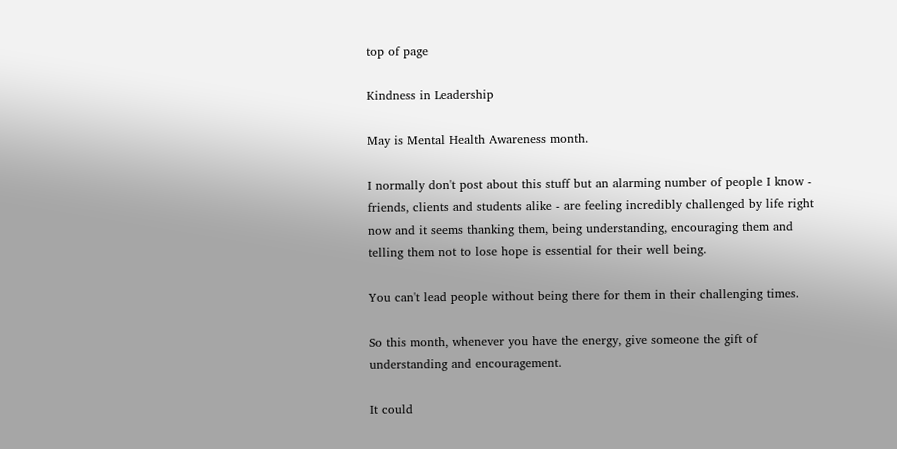top of page

Kindness in Leadership

May is Mental Health Awareness month.

I normally don't post about this stuff but an alarming number of people I know - friends, clients and students alike - are feeling incredibly challenged by life right now and it seems thanking them, being understanding, encouraging them and telling them not to lose hope is essential for their well being.

You can't lead people without being there for them in their challenging times.

So this month, whenever you have the energy, give someone the gift of understanding and encouragement.

It could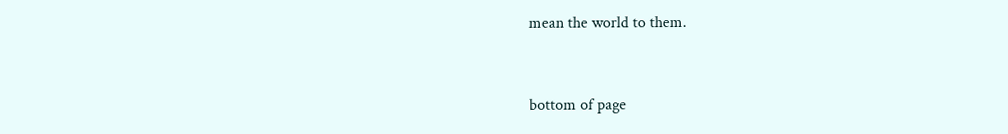mean the world to them.


bottom of page